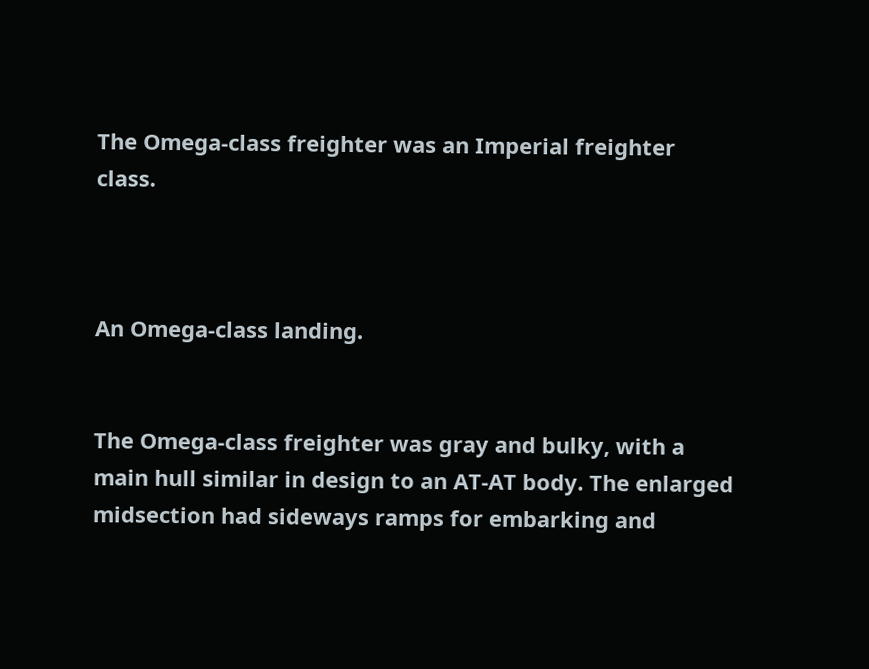The Omega-class freighter was an Imperial freighter class.



An Omega-class landing.


The Omega-class freighter was gray and bulky, with a main hull similar in design to an AT-AT body. The enlarged midsection had sideways ramps for embarking and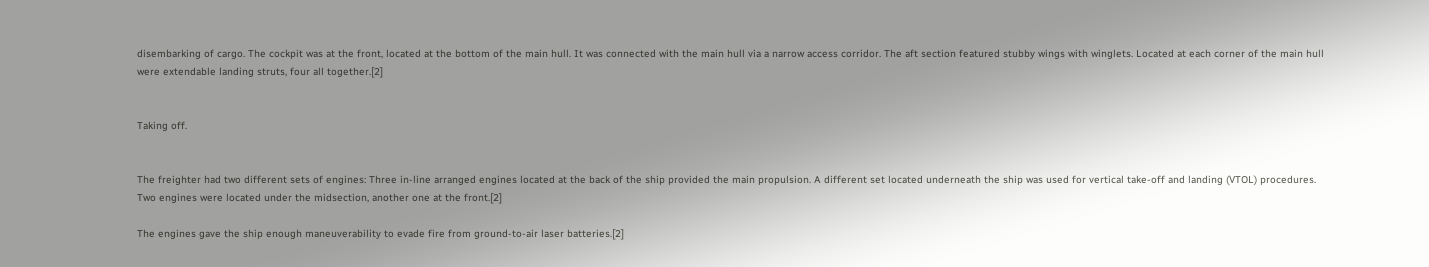disembarking of cargo. The cockpit was at the front, located at the bottom of the main hull. It was connected with the main hull via a narrow access corridor. The aft section featured stubby wings with winglets. Located at each corner of the main hull were extendable landing struts, four all together.[2]


Taking off.


The freighter had two different sets of engines: Three in-line arranged engines located at the back of the ship provided the main propulsion. A different set located underneath the ship was used for vertical take-off and landing (VTOL) procedures. Two engines were located under the midsection, another one at the front.[2]

The engines gave the ship enough maneuverability to evade fire from ground-to-air laser batteries.[2]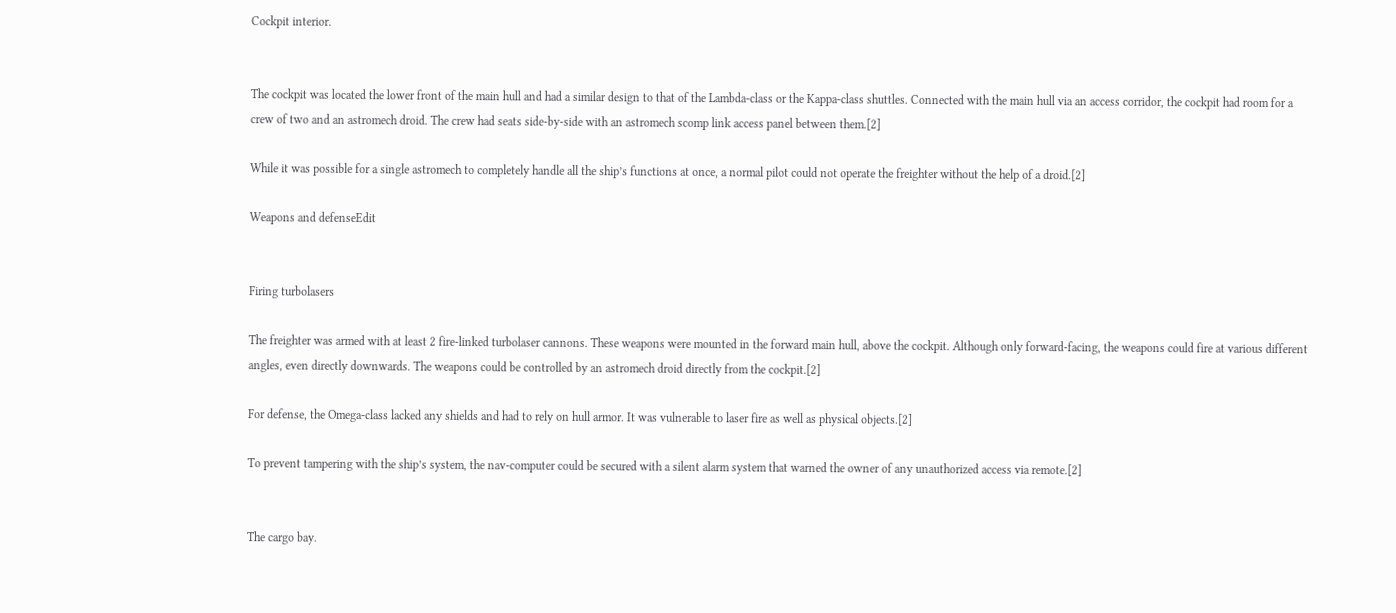Cockpit interior.


The cockpit was located the lower front of the main hull and had a similar design to that of the Lambda-class or the Kappa-class shuttles. Connected with the main hull via an access corridor, the cockpit had room for a crew of two and an astromech droid. The crew had seats side-by-side with an astromech scomp link access panel between them.[2]

While it was possible for a single astromech to completely handle all the ship’s functions at once, a normal pilot could not operate the freighter without the help of a droid.[2]

Weapons and defenseEdit


Firing turbolasers

The freighter was armed with at least 2 fire-linked turbolaser cannons. These weapons were mounted in the forward main hull, above the cockpit. Although only forward-facing, the weapons could fire at various different angles, even directly downwards. The weapons could be controlled by an astromech droid directly from the cockpit.[2]

For defense, the Omega-class lacked any shields and had to rely on hull armor. It was vulnerable to laser fire as well as physical objects.[2]

To prevent tampering with the ship’s system, the nav-computer could be secured with a silent alarm system that warned the owner of any unauthorized access via remote.[2]


The cargo bay.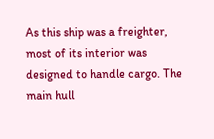As this ship was a freighter, most of its interior was designed to handle cargo. The main hull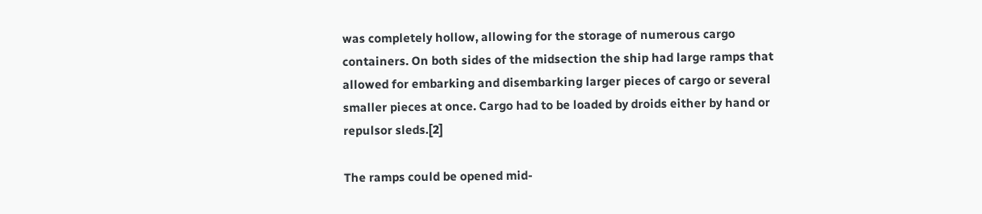was completely hollow, allowing for the storage of numerous cargo containers. On both sides of the midsection the ship had large ramps that allowed for embarking and disembarking larger pieces of cargo or several smaller pieces at once. Cargo had to be loaded by droids either by hand or repulsor sleds.[2]

The ramps could be opened mid-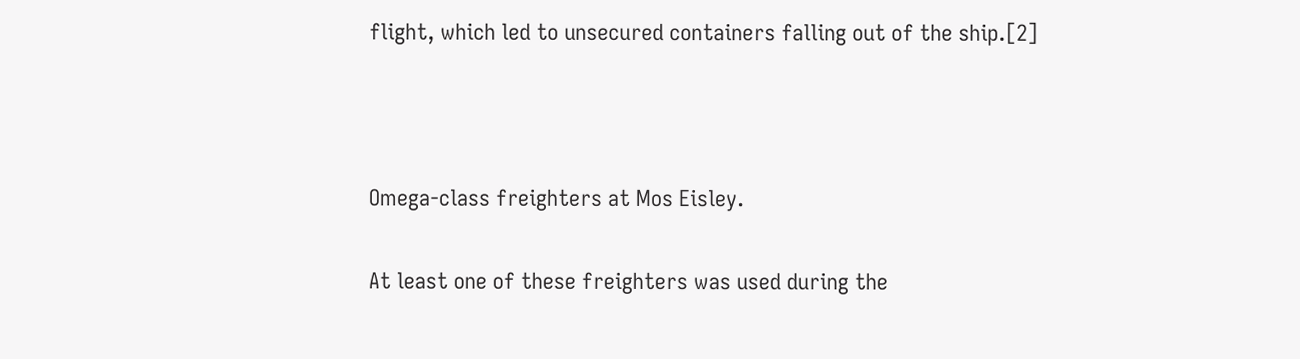flight, which led to unsecured containers falling out of the ship.[2]



Omega-class freighters at Mos Eisley.

At least one of these freighters was used during the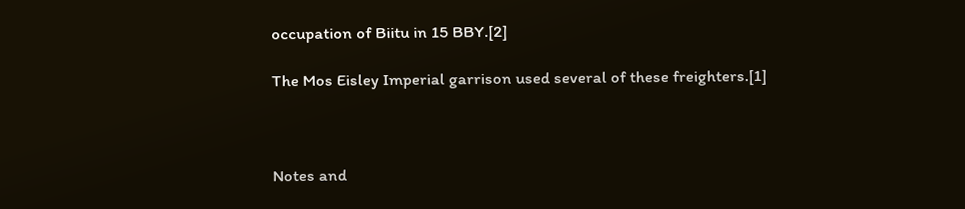occupation of Biitu in 15 BBY.[2]

The Mos Eisley Imperial garrison used several of these freighters.[1]



Notes and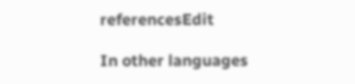referencesEdit

In other languages